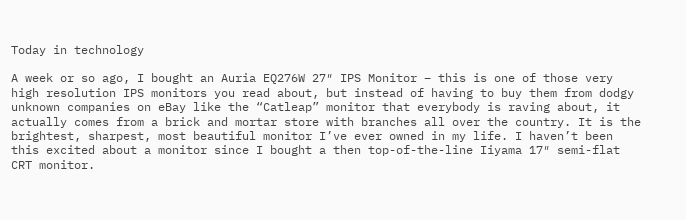Today in technology

A week or so ago, I bought an Auria EQ276W 27″ IPS Monitor – this is one of those very high resolution IPS monitors you read about, but instead of having to buy them from dodgy unknown companies on eBay like the “Catleap” monitor that everybody is raving about, it actually comes from a brick and mortar store with branches all over the country. It is the brightest, sharpest, most beautiful monitor I’ve ever owned in my life. I haven’t been this excited about a monitor since I bought a then top-of-the-line Iiyama 17″ semi-flat CRT monitor.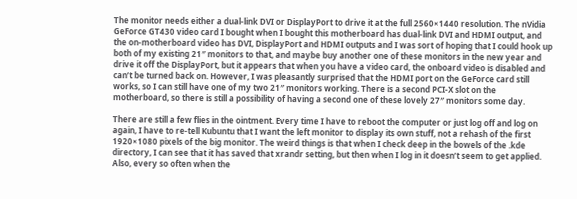The monitor needs either a dual-link DVI or DisplayPort to drive it at the full 2560×1440 resolution. The nVidia GeForce GT430 video card I bought when I bought this motherboard has dual-link DVI and HDMI output, and the on-motherboard video has DVI, DisplayPort and HDMI outputs and I was sort of hoping that I could hook up both of my existing 21″ monitors to that, and maybe buy another one of these monitors in the new year and drive it off the DisplayPort, but it appears that when you have a video card, the onboard video is disabled and can’t be turned back on. However, I was pleasantly surprised that the HDMI port on the GeForce card still works, so I can still have one of my two 21″ monitors working. There is a second PCI-X slot on the motherboard, so there is still a possibility of having a second one of these lovely 27″ monitors some day.

There are still a few flies in the ointment. Every time I have to reboot the computer or just log off and log on again, I have to re-tell Kubuntu that I want the left monitor to display its own stuff, not a rehash of the first 1920×1080 pixels of the big monitor. The weird things is that when I check deep in the bowels of the .kde directory, I can see that it has saved that xrandr setting, but then when I log in it doesn’t seem to get applied. Also, every so often when the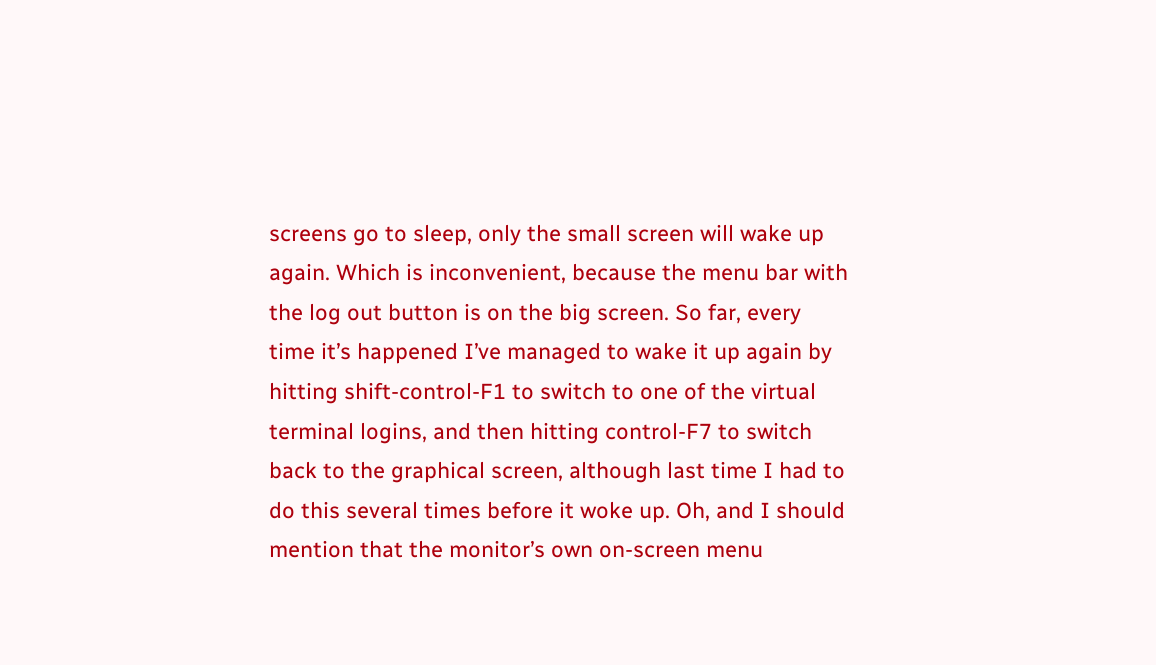screens go to sleep, only the small screen will wake up again. Which is inconvenient, because the menu bar with the log out button is on the big screen. So far, every time it’s happened I’ve managed to wake it up again by hitting shift-control-F1 to switch to one of the virtual terminal logins, and then hitting control-F7 to switch back to the graphical screen, although last time I had to do this several times before it woke up. Oh, and I should mention that the monitor’s own on-screen menu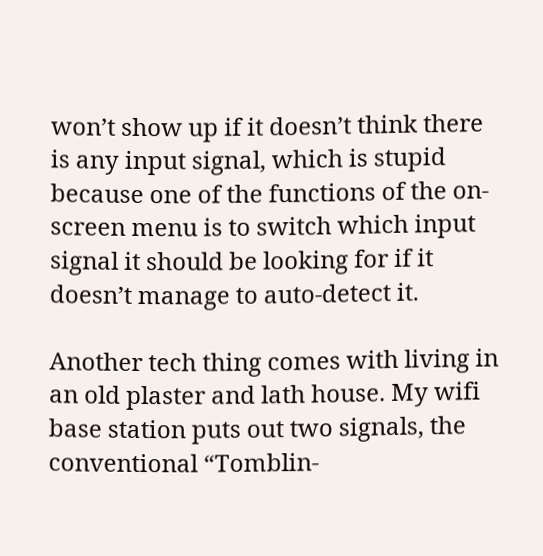won’t show up if it doesn’t think there is any input signal, which is stupid because one of the functions of the on-screen menu is to switch which input signal it should be looking for if it doesn’t manage to auto-detect it.

Another tech thing comes with living in an old plaster and lath house. My wifi base station puts out two signals, the conventional “Tomblin-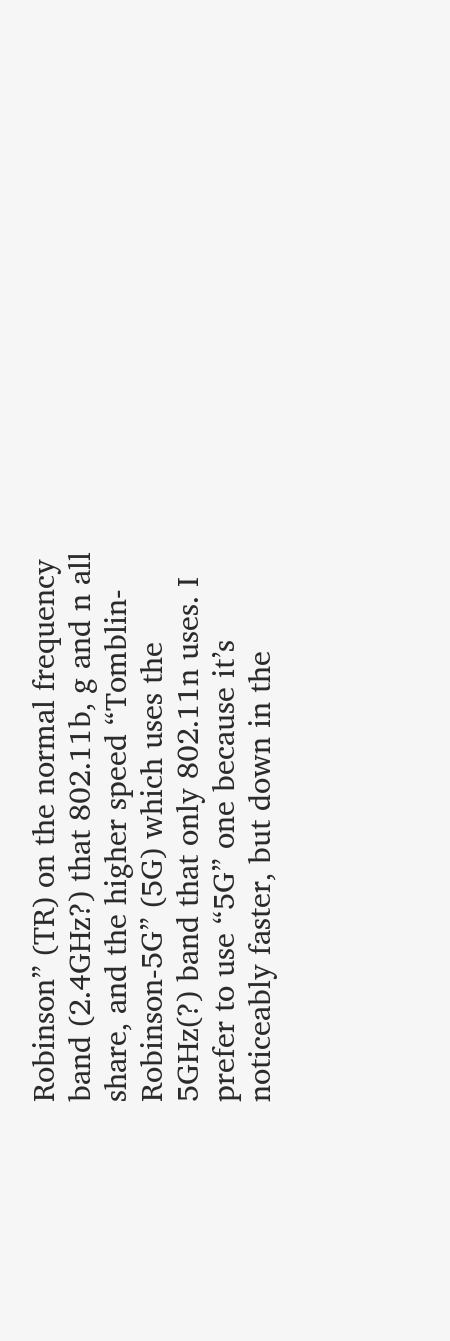Robinson” (TR) on the normal frequency band (2.4GHz?) that 802.11b, g and n all share, and the higher speed “Tomblin-Robinson-5G” (5G) which uses the 5GHz(?) band that only 802.11n uses. I prefer to use “5G” one because it’s noticeably faster, but down in the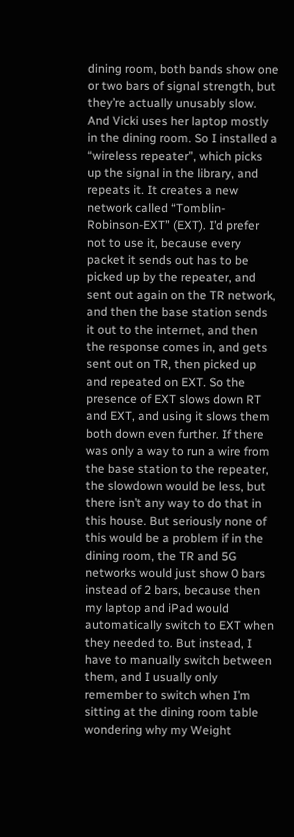dining room, both bands show one or two bars of signal strength, but they’re actually unusably slow. And Vicki uses her laptop mostly in the dining room. So I installed a “wireless repeater”, which picks up the signal in the library, and repeats it. It creates a new network called “Tomblin-Robinson-EXT” (EXT). I’d prefer not to use it, because every packet it sends out has to be picked up by the repeater, and sent out again on the TR network, and then the base station sends it out to the internet, and then the response comes in, and gets sent out on TR, then picked up and repeated on EXT. So the presence of EXT slows down RT and EXT, and using it slows them both down even further. If there was only a way to run a wire from the base station to the repeater, the slowdown would be less, but there isn’t any way to do that in this house. But seriously none of this would be a problem if in the dining room, the TR and 5G networks would just show 0 bars instead of 2 bars, because then my laptop and iPad would automatically switch to EXT when they needed to. But instead, I have to manually switch between them, and I usually only remember to switch when I’m sitting at the dining room table wondering why my Weight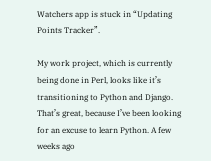Watchers app is stuck in “Updating Points Tracker”.

My work project, which is currently being done in Perl, looks like it’s transitioning to Python and Django. That’s great, because I’ve been looking for an excuse to learn Python. A few weeks ago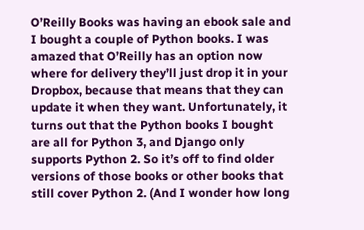O’Reilly Books was having an ebook sale and I bought a couple of Python books. I was amazed that O’Reilly has an option now where for delivery they’ll just drop it in your Dropbox, because that means that they can update it when they want. Unfortunately, it turns out that the Python books I bought are all for Python 3, and Django only supports Python 2. So it’s off to find older versions of those books or other books that still cover Python 2. (And I wonder how long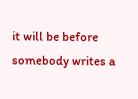it will be before somebody writes a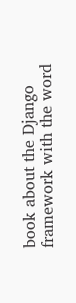book about the Django framework with the word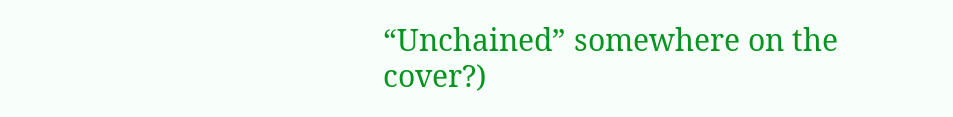“Unchained” somewhere on the cover?)